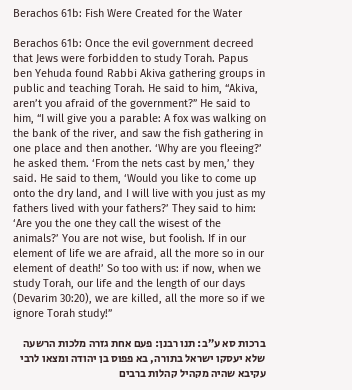Berachos 61b: Fish Were Created for the Water

Berachos 61b: Once the evil government decreed that Jews were forbidden to study Torah. Papus ben Yehuda found Rabbi Akiva gathering groups in public and teaching Torah. He said to him, “Akiva, aren’t you afraid of the government?” He said to him, “I will give you a parable: A fox was walking on the bank of the river, and saw the fish gathering in one place and then another. ‘Why are you fleeing?’ he asked them. ‘From the nets cast by men,’ they said. He said to them, ‘Would you like to come up onto the dry land, and I will live with you just as my fathers lived with your fathers?’ They said to him: ‘Are you the one they call the wisest of the animals?’ You are not wise, but foolish. If in our element of life we are afraid, all the more so in our element of death!’ So too with us: if now, when we study Torah, our life and the length of our days (Devarim 30:20), we are killed, all the more so if we ignore Torah study!”

ברכות סא ע”ב: תנו רבנן: פעם אחת גזרה מלכות הרשעה שלא יעסקו ישראל בתורה, בא פפוס בן יהודה ומצאו לרבי עקיבא שהיה מקהיל קהלות ברבים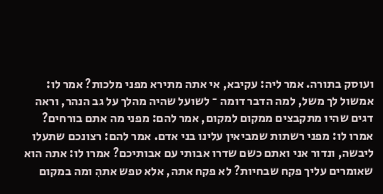ועוסק בתורה. אמר ליה: עקיבא, אי אתה מתירא מפני מלכות? אמר לו: אמשול לך משל, למה הדבר דומה ־ לשועל שהיה מהלך על גב הנהר, וראה דגים שהיו מתקבצים ממקום למקום, אמר להם: מפני מה אתם בורחים? אמרו לו: מפני רשתות שמביאין עלינו בני אדם. אמר להם: רצונכם שתעלו ליבשה, ונדור אני ואתם כשם שדרו אבותי עם אבותיכם? אמרו לו: אתה הוא שאומרים עליך פקח שבחיות? לא פקח אתה, אלא טפש אתהִ ומה במקום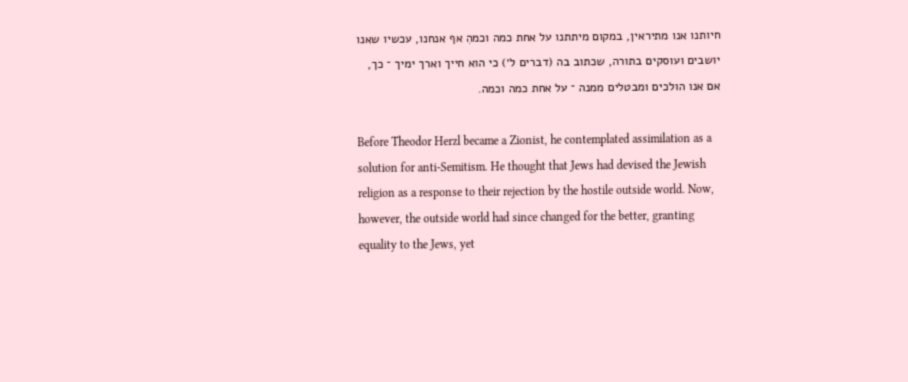חיותנו אנו מתיראין, במקום מיתתנו על אחת כמה וכמהִ אף אנחנו, עכשיו שאנו יושבים ועוסקים בתורה, שכתוב בה (דברים ל׳) כי הוא חייך וארך ימיך ־ כך, אם אנו הולכים ומבטלים ממנה ־ על אחת כמה וכמה.

Before Theodor Herzl became a Zionist, he contemplated assimilation as a solution for anti-Semitism. He thought that Jews had devised the Jewish religion as a response to their rejection by the hostile outside world. Now, however, the outside world had since changed for the better, granting equality to the Jews, yet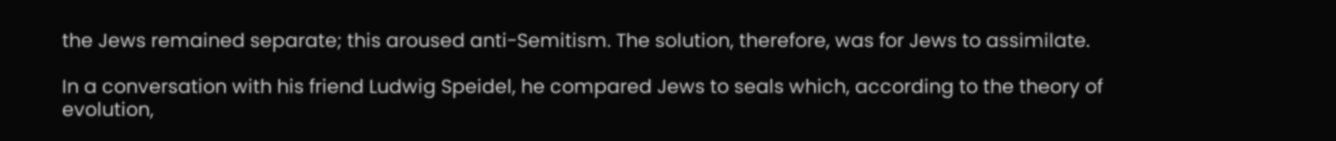the Jews remained separate; this aroused anti-Semitism. The solution, therefore, was for Jews to assimilate.

In a conversation with his friend Ludwig Speidel, he compared Jews to seals which, according to the theory of evolution,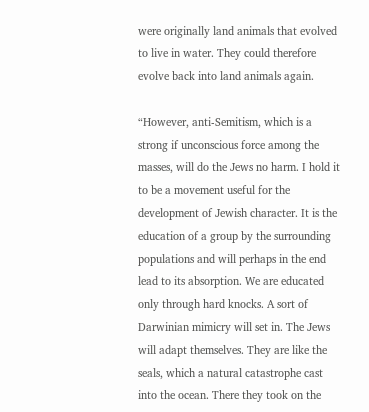were originally land animals that evolved to live in water. They could therefore evolve back into land animals again.

“However, anti-Semitism, which is a strong if unconscious force among the masses, will do the Jews no harm. I hold it to be a movement useful for the development of Jewish character. It is the education of a group by the surrounding populations and will perhaps in the end lead to its absorption. We are educated only through hard knocks. A sort of Darwinian mimicry will set in. The Jews will adapt themselves. They are like the seals, which a natural catastrophe cast into the ocean. There they took on the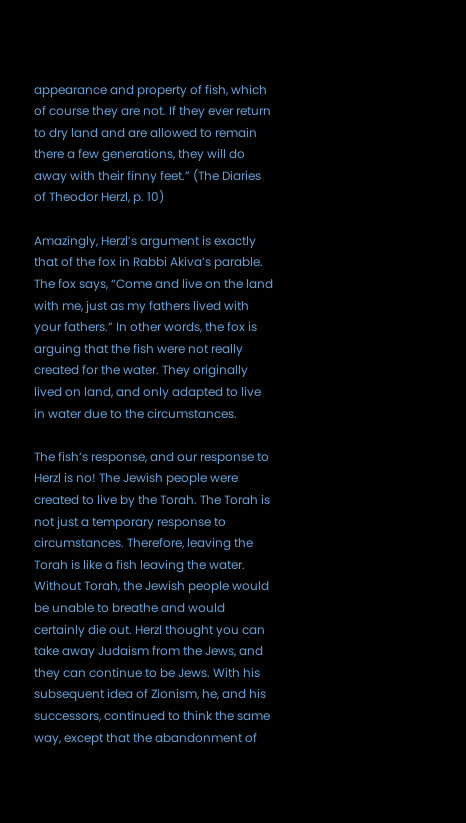appearance and property of fish, which of course they are not. If they ever return to dry land and are allowed to remain there a few generations, they will do away with their finny feet.” (The Diaries of Theodor Herzl, p. 10)

Amazingly, Herzl’s argument is exactly that of the fox in Rabbi Akiva’s parable. The fox says, “Come and live on the land with me, just as my fathers lived with your fathers.” In other words, the fox is arguing that the fish were not really created for the water. They originally lived on land, and only adapted to live in water due to the circumstances.

The fish’s response, and our response to Herzl is no! The Jewish people were created to live by the Torah. The Torah is not just a temporary response to circumstances. Therefore, leaving the Torah is like a fish leaving the water. Without Torah, the Jewish people would be unable to breathe and would certainly die out. Herzl thought you can take away Judaism from the Jews, and they can continue to be Jews. With his subsequent idea of Zionism, he, and his successors, continued to think the same way, except that the abandonment of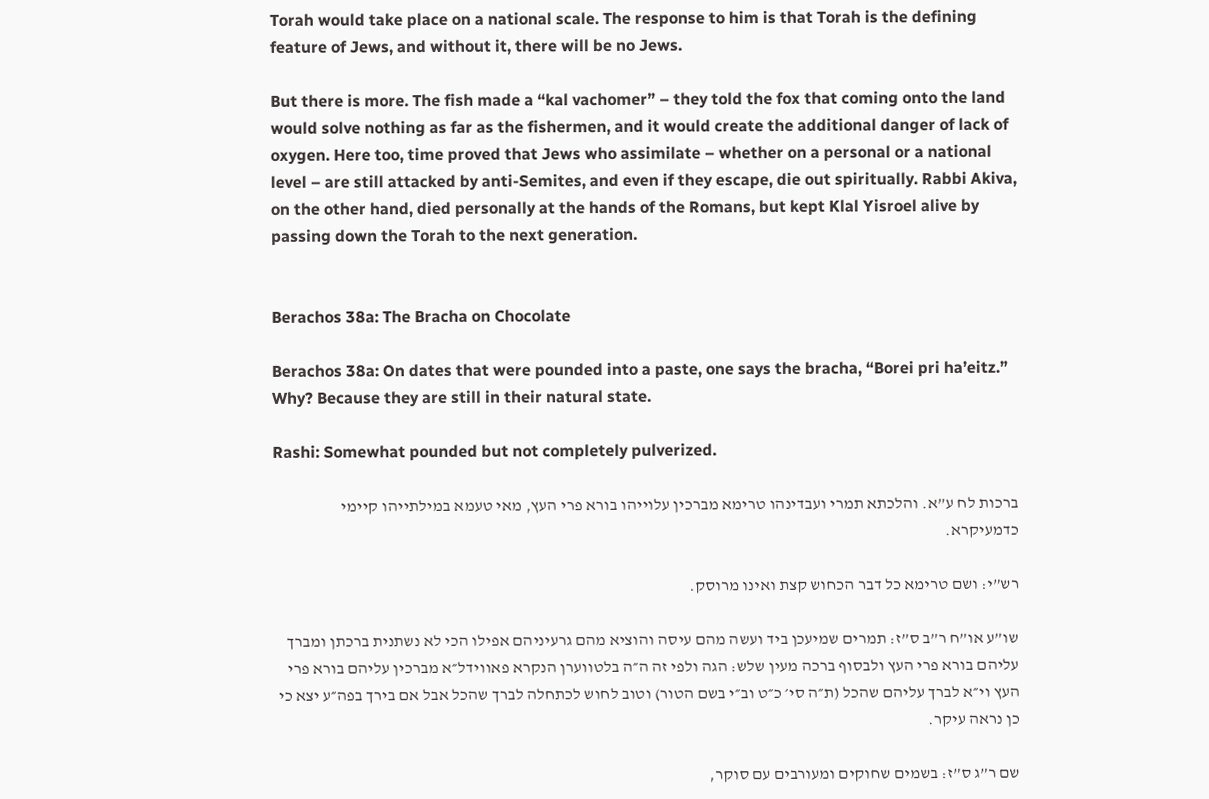Torah would take place on a national scale. The response to him is that Torah is the defining feature of Jews, and without it, there will be no Jews.

But there is more. The fish made a “kal vachomer” – they told the fox that coming onto the land would solve nothing as far as the fishermen, and it would create the additional danger of lack of oxygen. Here too, time proved that Jews who assimilate – whether on a personal or a national level – are still attacked by anti-Semites, and even if they escape, die out spiritually. Rabbi Akiva, on the other hand, died personally at the hands of the Romans, but kept Klal Yisroel alive by passing down the Torah to the next generation.


Berachos 38a: The Bracha on Chocolate

Berachos 38a: On dates that were pounded into a paste, one says the bracha, “Borei pri ha’eitz.” Why? Because they are still in their natural state.

Rashi: Somewhat pounded but not completely pulverized.

ברכות לח ע”א. והלכתא תמרי ועבדינהו טרימא מברכין עלוייהו בורא פרי העץ, מאי טעמא במילתייהו קיימי כדמעיקרא.

רש”י: ושם טרימא כל דבר הכחוש קצת ואינו מרוסק.

שו”ע או”ח ר”ב ס”ז: תמרים שמיעכן ביד ועשה מהם עיסה והוציא מהם גרעיניהם אפילו הכי לא נשתנית ברכתן ומברך עליהם בורא פרי העץ ולבסוף ברכה מעין שלש: הגה ולפי זה ה״ה בלטווערן הנקרא פאווידל״א מברכין עליהם בורא פרי העץ וי״א לברך עליהם שהכל (ת״ה סי׳ כ״ט וב״י בשם הטור) וטוב לחוש לכתחלה לברך שהכל אבל אם בירך בפה״ע יצא כי כן נראה עיקר.

שם ר”ג ס”ז: בשמים שחוקים ומעורבים עם סוקר,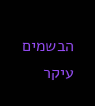הבשמים עיקר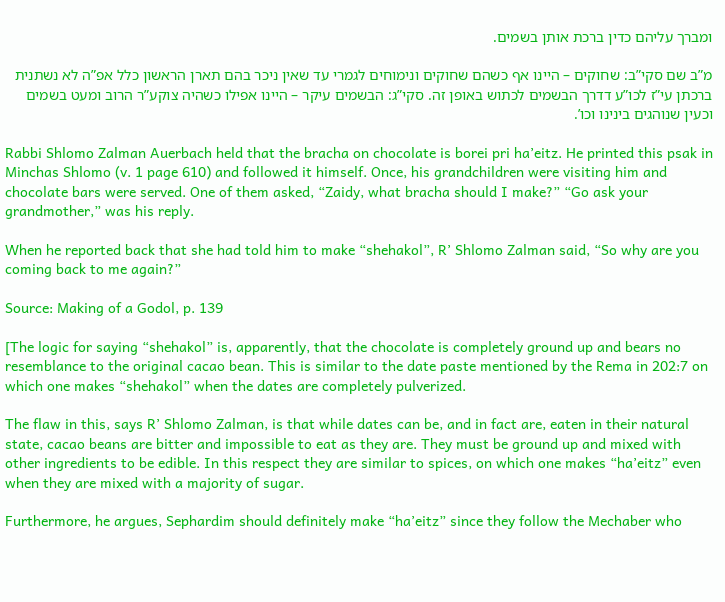ומברך עליהם כדין ברכת אותן בשמים.

מ”ב שם סקי”ב: שחוקים – היינו אף כשהם שחוקים ונימוחים לגמרי עד שאין ניכר בהם תארן הראשון כלל אפ”ה לא נשתנית ברכתן עי”ז לכו”ע דדרך הבשמים לכתוש באופן זה. סקי”ג: הבשמים עיקר – היינו אפילו כשהיה צוקע”ר הרוב ומעט בשמים וכעין שנוהגים בינינו וכו’.

Rabbi Shlomo Zalman Auerbach held that the bracha on chocolate is borei pri ha’eitz. He printed this psak in Minchas Shlomo (v. 1 page 610) and followed it himself. Once, his grandchildren were visiting him and chocolate bars were served. One of them asked, “Zaidy, what bracha should I make?” “Go ask your grandmother,” was his reply.

When he reported back that she had told him to make “shehakol”, R’ Shlomo Zalman said, “So why are you coming back to me again?”

Source: Making of a Godol, p. 139

[The logic for saying “shehakol” is, apparently, that the chocolate is completely ground up and bears no resemblance to the original cacao bean. This is similar to the date paste mentioned by the Rema in 202:7 on which one makes “shehakol” when the dates are completely pulverized.

The flaw in this, says R’ Shlomo Zalman, is that while dates can be, and in fact are, eaten in their natural state, cacao beans are bitter and impossible to eat as they are. They must be ground up and mixed with other ingredients to be edible. In this respect they are similar to spices, on which one makes “ha’eitz” even when they are mixed with a majority of sugar.

Furthermore, he argues, Sephardim should definitely make “ha’eitz” since they follow the Mechaber who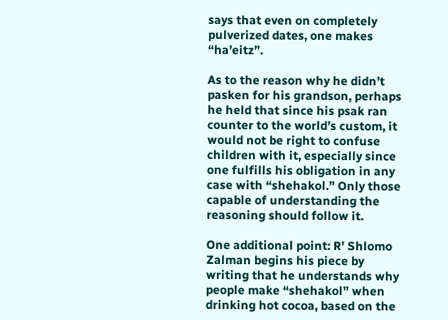says that even on completely pulverized dates, one makes “ha’eitz”.

As to the reason why he didn’t pasken for his grandson, perhaps he held that since his psak ran counter to the world’s custom, it would not be right to confuse children with it, especially since one fulfills his obligation in any case with “shehakol.” Only those capable of understanding the reasoning should follow it.

One additional point: R’ Shlomo Zalman begins his piece by writing that he understands why people make “shehakol” when drinking hot cocoa, based on the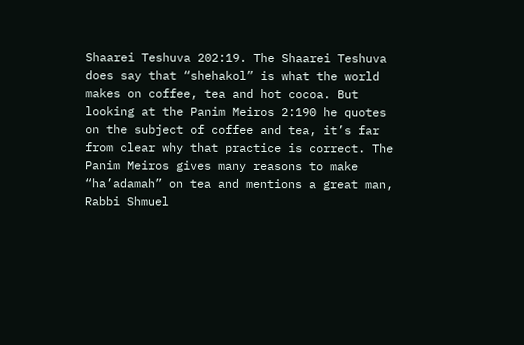Shaarei Teshuva 202:19. The Shaarei Teshuva does say that “shehakol” is what the world makes on coffee, tea and hot cocoa. But looking at the Panim Meiros 2:190 he quotes on the subject of coffee and tea, it’s far from clear why that practice is correct. The Panim Meiros gives many reasons to make “ha’adamah” on tea and mentions a great man, Rabbi Shmuel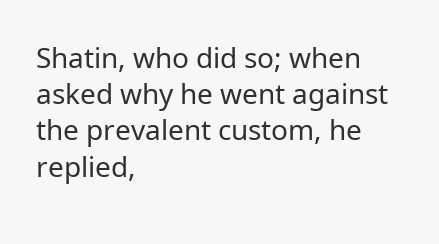Shatin, who did so; when asked why he went against the prevalent custom, he replied,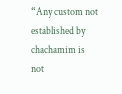“Any custom not established by chachamim is not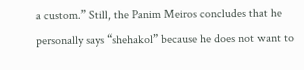a custom.” Still, the Panim Meiros concludes that he personally says “shehakol” because he does not want to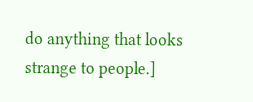do anything that looks strange to people.]